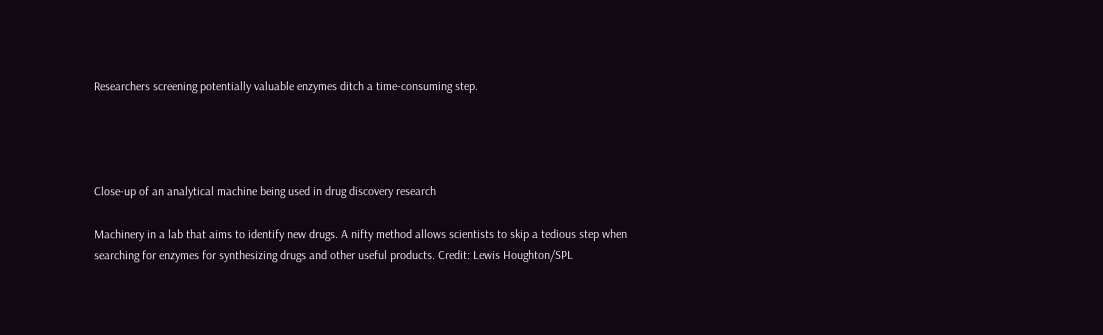Researchers screening potentially valuable enzymes ditch a time-consuming step.




Close-up of an analytical machine being used in drug discovery research

Machinery in a lab that aims to identify new drugs. A nifty method allows scientists to skip a tedious step when searching for enzymes for synthesizing drugs and other useful products. Credit: Lewis Houghton/SPL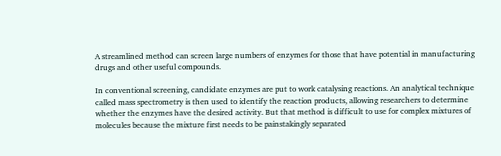A streamlined method can screen large numbers of enzymes for those that have potential in manufacturing drugs and other useful compounds.

In conventional screening, candidate enzymes are put to work catalysing reactions. An analytical technique called mass spectrometry is then used to identify the reaction products, allowing researchers to determine whether the enzymes have the desired activity. But that method is difficult to use for complex mixtures of molecules because the mixture first needs to be painstakingly separated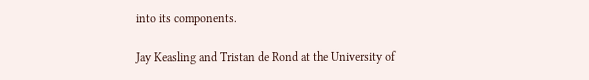into its components.

Jay Keasling and Tristan de Rond at the University of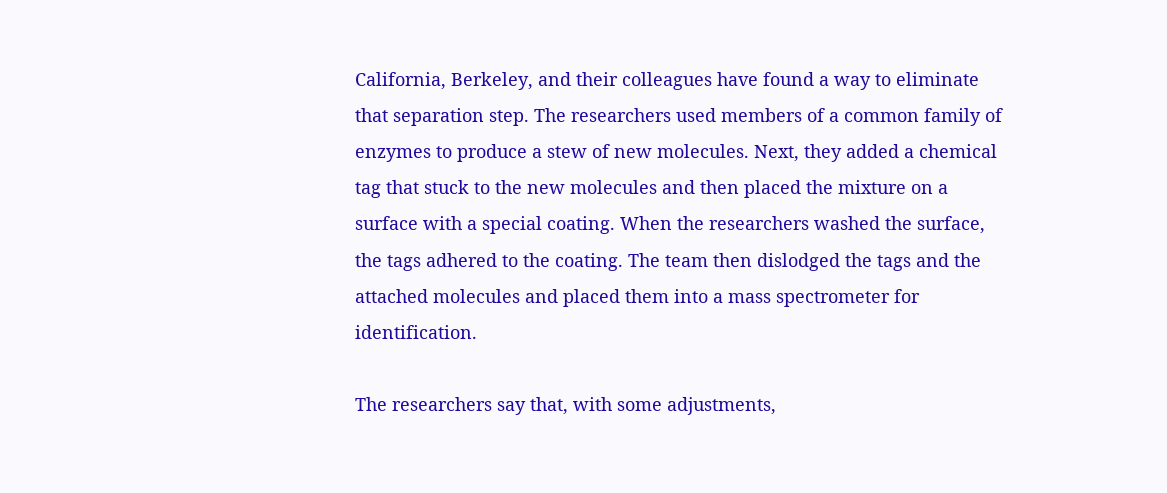California, Berkeley, and their colleagues have found a way to eliminate that separation step. The researchers used members of a common family of enzymes to produce a stew of new molecules. Next, they added a chemical tag that stuck to the new molecules and then placed the mixture on a surface with a special coating. When the researchers washed the surface, the tags adhered to the coating. The team then dislodged the tags and the attached molecules and placed them into a mass spectrometer for identification.

The researchers say that, with some adjustments,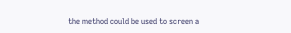the method could be used to screen a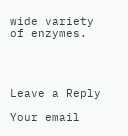wide variety of enzymes.




Leave a Reply

Your email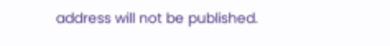address will not be published.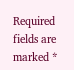Required fields are marked *